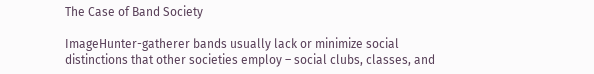The Case of Band Society

ImageHunter-gatherer bands usually lack or minimize social distinctions that other societies employ – social clubs, classes, and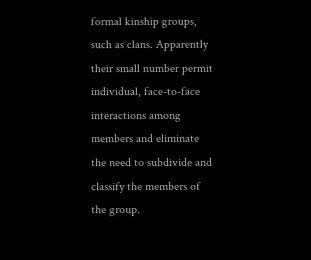formal kinship groups, such as clans. Apparently their small number permit individual, face-to-face interactions among members and eliminate the need to subdivide and classify the members of the group.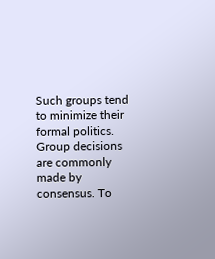Such groups tend to minimize their formal politics. Group decisions are commonly made by consensus. To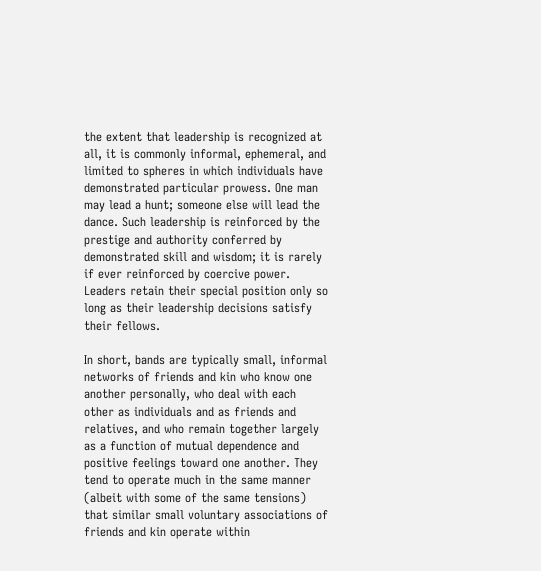the extent that leadership is recognized at all, it is commonly informal, ephemeral, and limited to spheres in which individuals have demonstrated particular prowess. One man may lead a hunt; someone else will lead the dance. Such leadership is reinforced by the prestige and authority conferred by demonstrated skill and wisdom; it is rarely if ever reinforced by coercive power. Leaders retain their special position only so long as their leadership decisions satisfy their fellows.

In short, bands are typically small, informal networks of friends and kin who know one another personally, who deal with each other as individuals and as friends and relatives, and who remain together largely as a function of mutual dependence and positive feelings toward one another. They tend to operate much in the same manner (albeit with some of the same tensions) that similar small voluntary associations of friends and kin operate within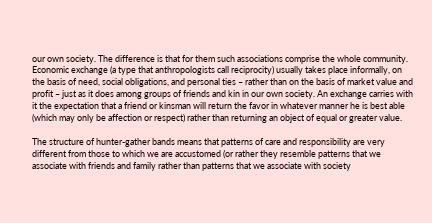our own society. The difference is that for them such associations comprise the whole community. Economic exchange (a type that anthropologists call reciprocity) usually takes place informally, on the basis of need, social obligations, and personal ties – rather than on the basis of market value and profit – just as it does among groups of friends and kin in our own society. An exchange carries with it the expectation that a friend or kinsman will return the favor in whatever manner he is best able (which may only be affection or respect) rather than returning an object of equal or greater value.

The structure of hunter-gather bands means that patterns of care and responsibility are very different from those to which we are accustomed (or rather they resemble patterns that we associate with friends and family rather than patterns that we associate with society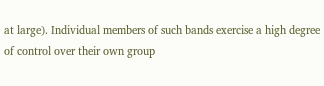at large). Individual members of such bands exercise a high degree of control over their own group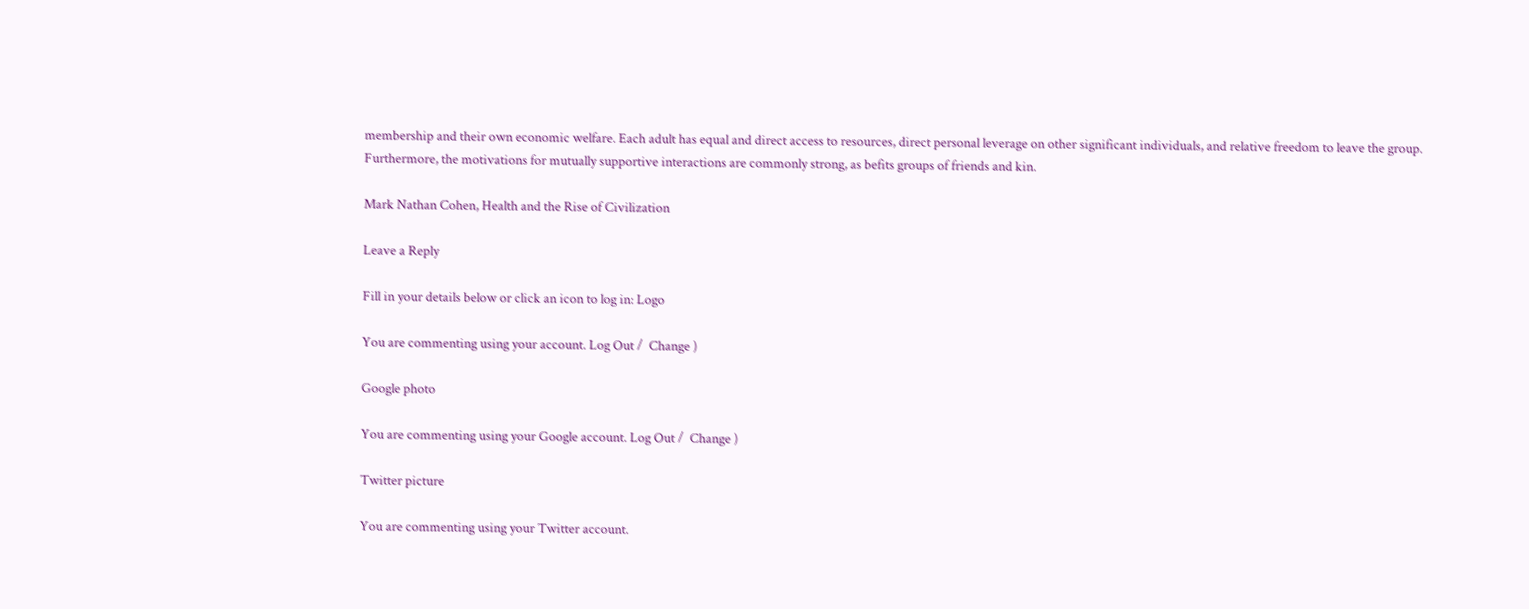membership and their own economic welfare. Each adult has equal and direct access to resources, direct personal leverage on other significant individuals, and relative freedom to leave the group. Furthermore, the motivations for mutually supportive interactions are commonly strong, as befits groups of friends and kin.

Mark Nathan Cohen, Health and the Rise of Civilization

Leave a Reply

Fill in your details below or click an icon to log in: Logo

You are commenting using your account. Log Out /  Change )

Google photo

You are commenting using your Google account. Log Out /  Change )

Twitter picture

You are commenting using your Twitter account.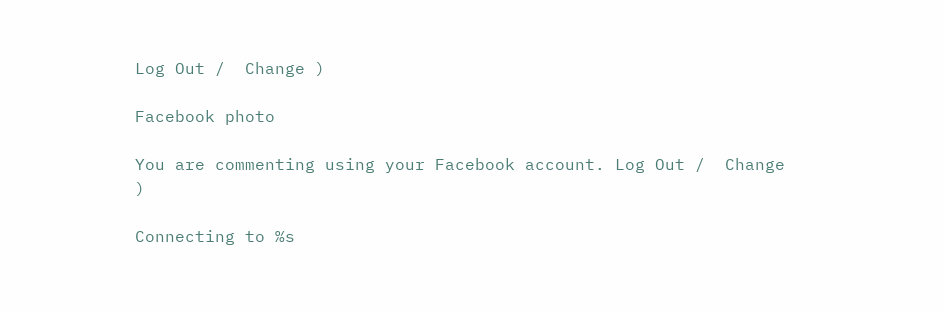Log Out /  Change )

Facebook photo

You are commenting using your Facebook account. Log Out /  Change )

Connecting to %s